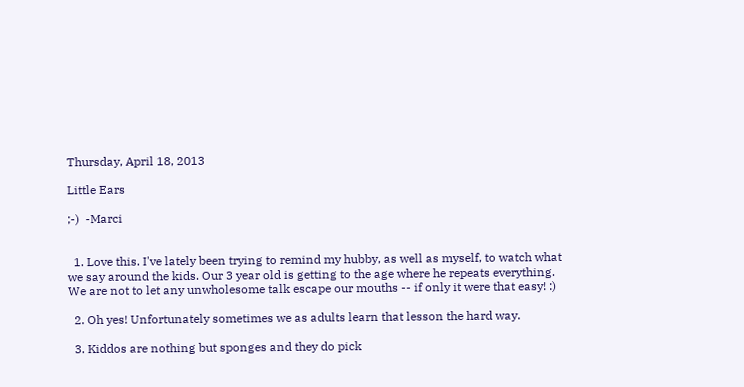Thursday, April 18, 2013

Little Ears

;-)  -Marci


  1. Love this. I've lately been trying to remind my hubby, as well as myself, to watch what we say around the kids. Our 3 year old is getting to the age where he repeats everything. We are not to let any unwholesome talk escape our mouths -- if only it were that easy! :)

  2. Oh yes! Unfortunately sometimes we as adults learn that lesson the hard way.

  3. Kiddos are nothing but sponges and they do pick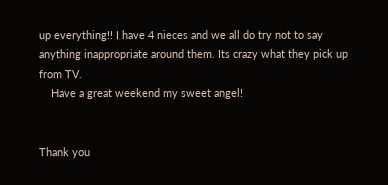up everything!! I have 4 nieces and we all do try not to say anything inappropriate around them. Its crazy what they pick up from TV.
    Have a great weekend my sweet angel!


Thank you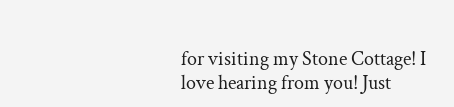for visiting my Stone Cottage! I love hearing from you! Just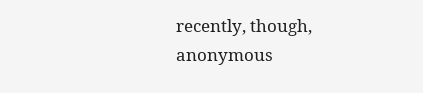recently, though, anonymous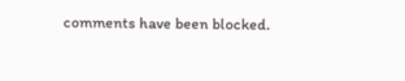comments have been blocked.